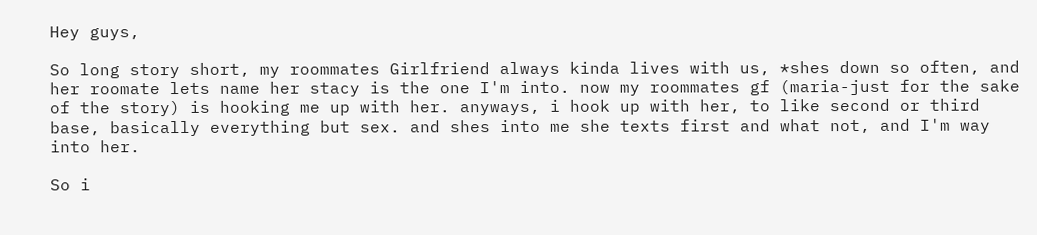Hey guys,

So long story short, my roommates Girlfriend always kinda lives with us, *shes down so often, and her roomate lets name her stacy is the one I'm into. now my roommates gf (maria-just for the sake of the story) is hooking me up with her. anyways, i hook up with her, to like second or third base, basically everything but sex. and shes into me she texts first and what not, and I'm way into her.

So i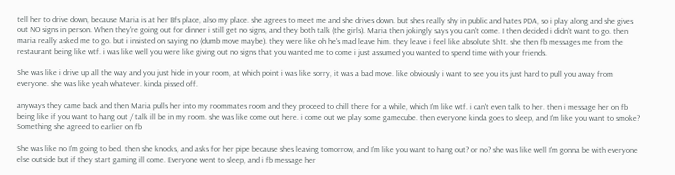tell her to drive down, because Maria is at her Bfs place, also my place. she agrees to meet me and she drives down. but shes really shy in public and hates PDA, so i play along and she gives out NO signs in person. When they're going out for dinner i still get no signs, and they both talk (the girls). Maria then jokingly says you can't come. I then decided i didn't want to go. then maria really asked me to go. but i insisted on saying no (dumb move maybe). they were like oh he's mad leave him. they leave i feel like absolute Sh1t. she then fb messages me from the restaurant being like wtf. i was like well you were like giving out no signs that you wanted me to come i just assumed you wanted to spend time with your friends.

She was like i drive up all the way and you just hide in your room, at which point i was like sorry, it was a bad move. like obviously i want to see you its just hard to pull you away from everyone. she was like yeah whatever. kinda pissed off.

anyways they came back and then Maria pulls her into my roommates room and they proceed to chill there for a while, which I'm like wtf. i can't even talk to her. then i message her on fb being like if you want to hang out / talk ill be in my room. she was like come out here. i come out we play some gamecube. then everyone kinda goes to sleep, and I'm like you want to smoke? Something she agreed to earlier on fb

She was like no I'm going to bed. then she knocks, and asks for her pipe because shes leaving tomorrow, and I'm like you want to hang out? or no? she was like well I'm gonna be with everyone else outside but if they start gaming ill come. Everyone went to sleep, and i fb message her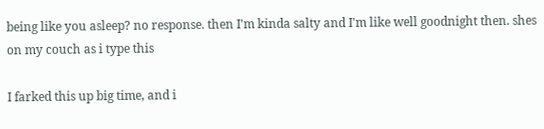being like you asleep? no response. then I'm kinda salty and I'm like well goodnight then. shes on my couch as i type this

I farked this up big time, and i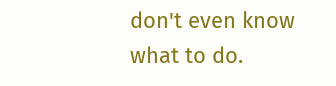don't even know what to do.